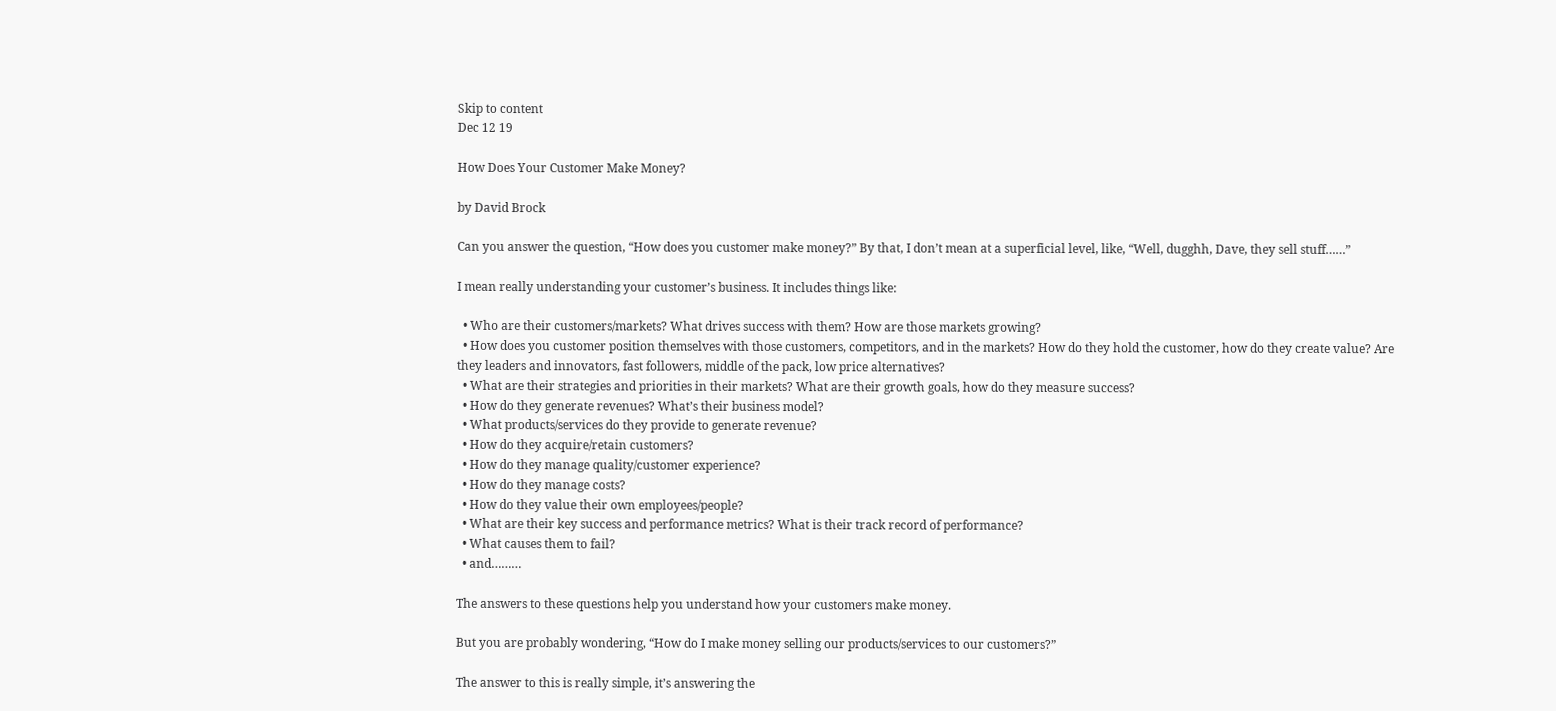Skip to content
Dec 12 19

How Does Your Customer Make Money?

by David Brock

Can you answer the question, “How does you customer make money?” By that, I don’t mean at a superficial level, like, “Well, dugghh, Dave, they sell stuff……”

I mean really understanding your customer’s business. It includes things like:

  • Who are their customers/markets? What drives success with them? How are those markets growing?
  • How does you customer position themselves with those customers, competitors, and in the markets? How do they hold the customer, how do they create value? Are they leaders and innovators, fast followers, middle of the pack, low price alternatives?
  • What are their strategies and priorities in their markets? What are their growth goals, how do they measure success?
  • How do they generate revenues? What’s their business model?
  • What products/services do they provide to generate revenue?
  • How do they acquire/retain customers?
  • How do they manage quality/customer experience?
  • How do they manage costs?
  • How do they value their own employees/people?
  • What are their key success and performance metrics? What is their track record of performance?
  • What causes them to fail?
  • and………

The answers to these questions help you understand how your customers make money.

But you are probably wondering, “How do I make money selling our products/services to our customers?”

The answer to this is really simple, it’s answering the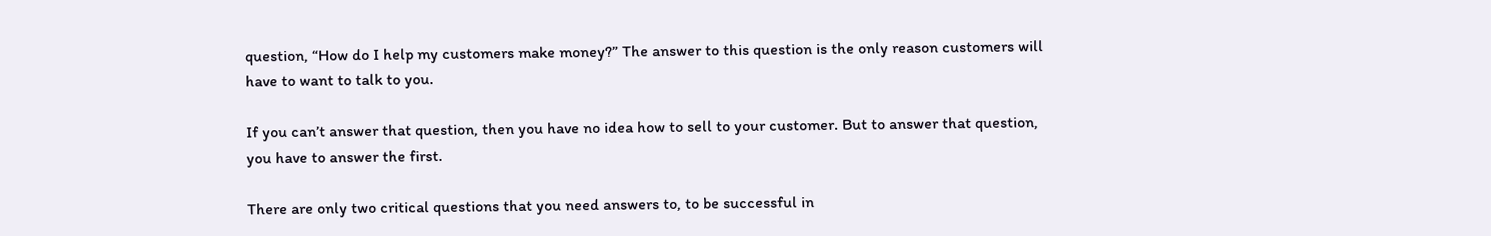question, “How do I help my customers make money?” The answer to this question is the only reason customers will have to want to talk to you.

If you can’t answer that question, then you have no idea how to sell to your customer. But to answer that question, you have to answer the first.

There are only two critical questions that you need answers to, to be successful in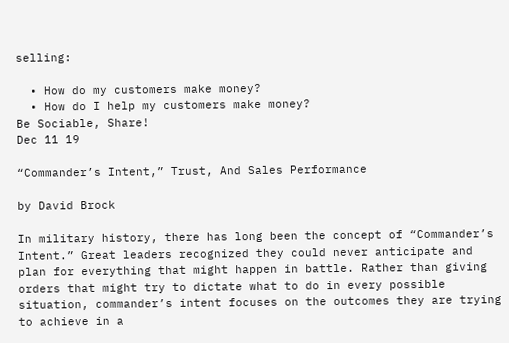selling:

  • How do my customers make money?
  • How do I help my customers make money?
Be Sociable, Share!
Dec 11 19

“Commander’s Intent,” Trust, And Sales Performance

by David Brock

In military history, there has long been the concept of “Commander’s Intent.” Great leaders recognized they could never anticipate and plan for everything that might happen in battle. Rather than giving orders that might try to dictate what to do in every possible situation, commander’s intent focuses on the outcomes they are trying to achieve in a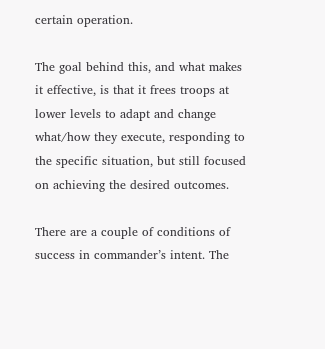certain operation.

The goal behind this, and what makes it effective, is that it frees troops at lower levels to adapt and change what/how they execute, responding to the specific situation, but still focused on achieving the desired outcomes.

There are a couple of conditions of success in commander’s intent. The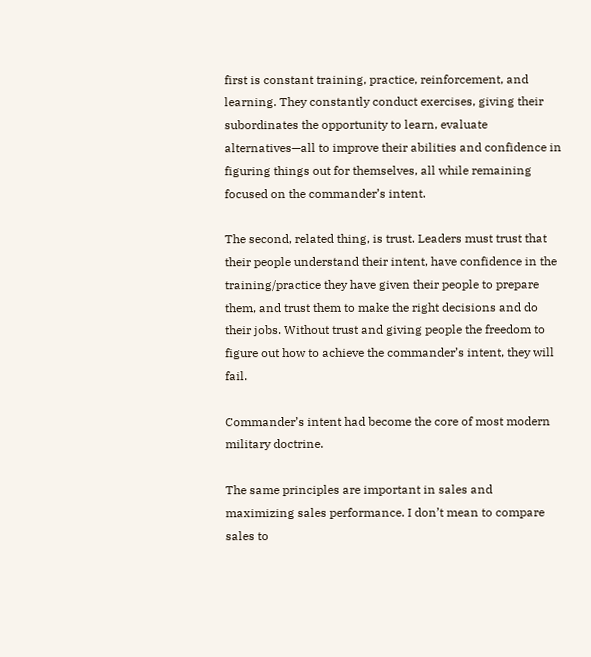first is constant training, practice, reinforcement, and learning. They constantly conduct exercises, giving their subordinates the opportunity to learn, evaluate alternatives—all to improve their abilities and confidence in figuring things out for themselves, all while remaining focused on the commander’s intent.

The second, related thing, is trust. Leaders must trust that their people understand their intent, have confidence in the training/practice they have given their people to prepare them, and trust them to make the right decisions and do their jobs. Without trust and giving people the freedom to figure out how to achieve the commander’s intent, they will fail.

Commander’s intent had become the core of most modern military doctrine.

The same principles are important in sales and maximizing sales performance. I don’t mean to compare sales to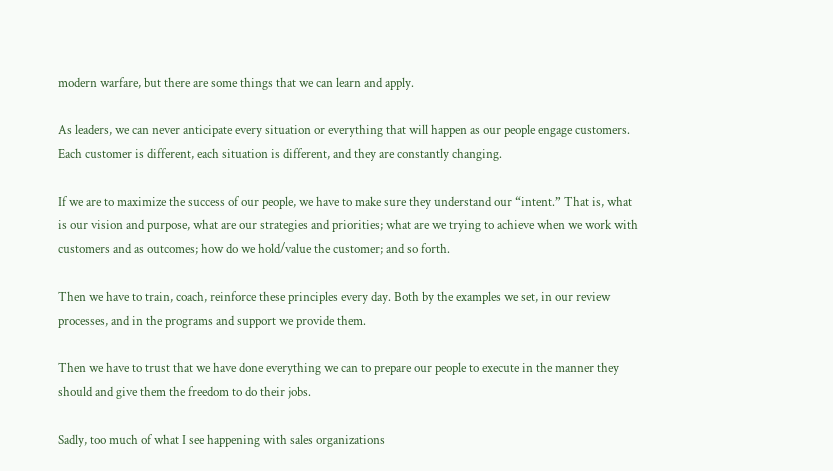modern warfare, but there are some things that we can learn and apply.

As leaders, we can never anticipate every situation or everything that will happen as our people engage customers. Each customer is different, each situation is different, and they are constantly changing.

If we are to maximize the success of our people, we have to make sure they understand our “intent.” That is, what is our vision and purpose, what are our strategies and priorities; what are we trying to achieve when we work with customers and as outcomes; how do we hold/value the customer; and so forth.

Then we have to train, coach, reinforce these principles every day. Both by the examples we set, in our review processes, and in the programs and support we provide them.

Then we have to trust that we have done everything we can to prepare our people to execute in the manner they should and give them the freedom to do their jobs.

Sadly, too much of what I see happening with sales organizations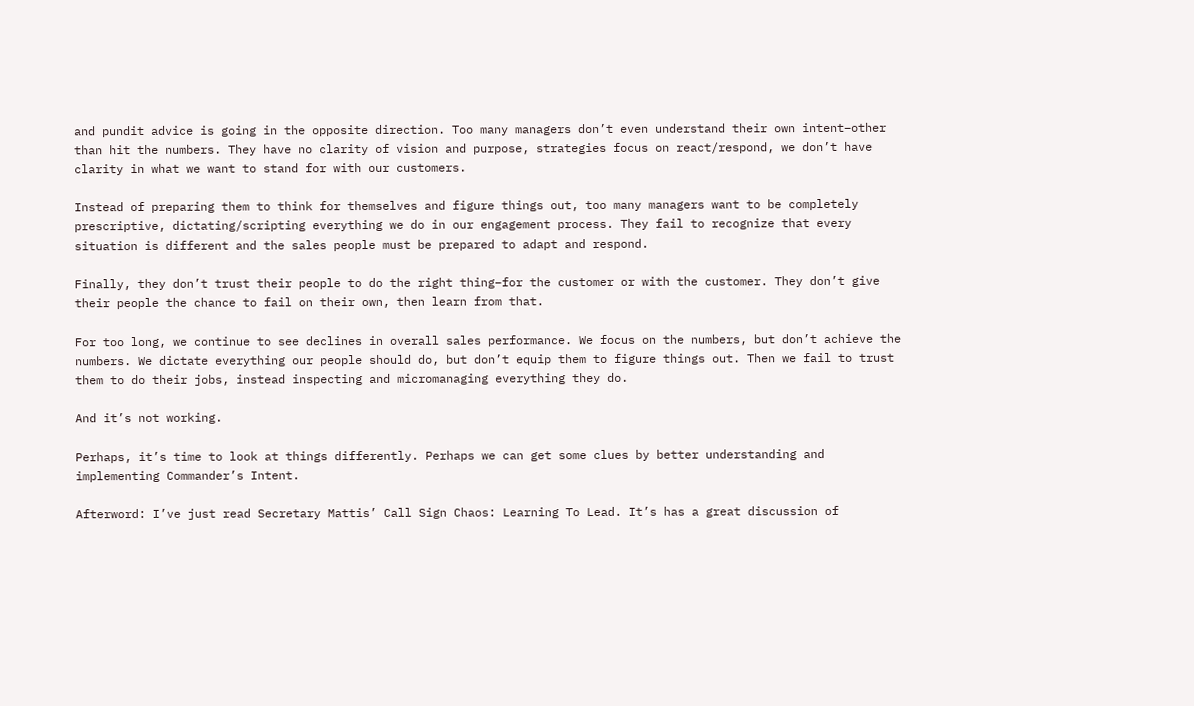and pundit advice is going in the opposite direction. Too many managers don’t even understand their own intent–other than hit the numbers. They have no clarity of vision and purpose, strategies focus on react/respond, we don’t have clarity in what we want to stand for with our customers.

Instead of preparing them to think for themselves and figure things out, too many managers want to be completely prescriptive, dictating/scripting everything we do in our engagement process. They fail to recognize that every situation is different and the sales people must be prepared to adapt and respond.

Finally, they don’t trust their people to do the right thing–for the customer or with the customer. They don’t give their people the chance to fail on their own, then learn from that.

For too long, we continue to see declines in overall sales performance. We focus on the numbers, but don’t achieve the numbers. We dictate everything our people should do, but don’t equip them to figure things out. Then we fail to trust them to do their jobs, instead inspecting and micromanaging everything they do.

And it’s not working.

Perhaps, it’s time to look at things differently. Perhaps we can get some clues by better understanding and implementing Commander’s Intent.

Afterword: I’ve just read Secretary Mattis’ Call Sign Chaos: Learning To Lead. It’s has a great discussion of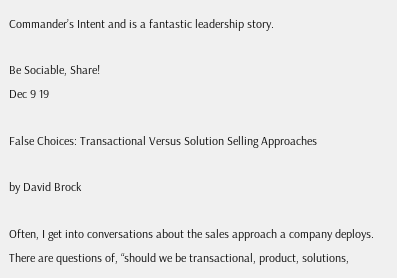Commander’s Intent and is a fantastic leadership story.

Be Sociable, Share!
Dec 9 19

False Choices: Transactional Versus Solution Selling Approaches

by David Brock

Often, I get into conversations about the sales approach a company deploys. There are questions of, “should we be transactional, product, solutions,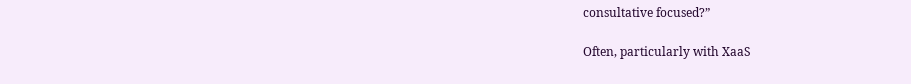consultative focused?”

Often, particularly with XaaS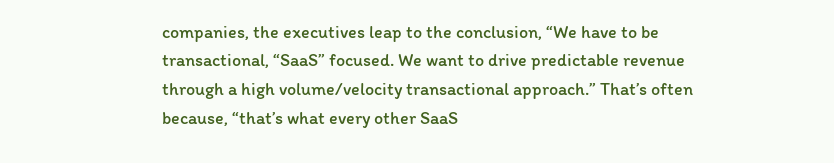companies, the executives leap to the conclusion, “We have to be transactional, “SaaS” focused. We want to drive predictable revenue through a high volume/velocity transactional approach.” That’s often because, “that’s what every other SaaS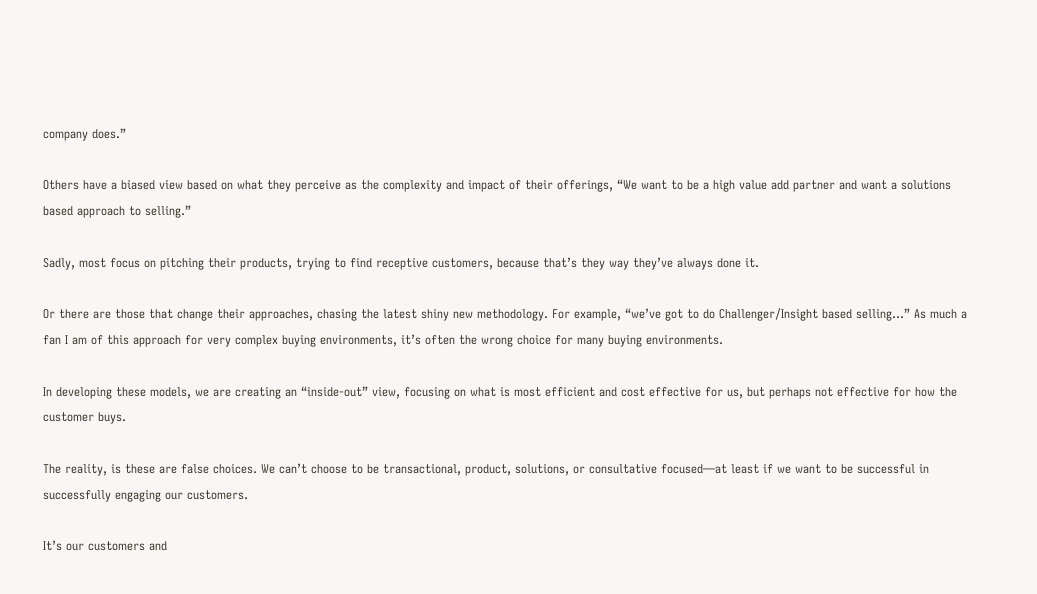company does.”

Others have a biased view based on what they perceive as the complexity and impact of their offerings, “We want to be a high value add partner and want a solutions based approach to selling.”

Sadly, most focus on pitching their products, trying to find receptive customers, because that’s they way they’ve always done it.

Or there are those that change their approaches, chasing the latest shiny new methodology. For example, “we’ve got to do Challenger/Insight based selling…” As much a fan I am of this approach for very complex buying environments, it’s often the wrong choice for many buying environments.

In developing these models, we are creating an “inside-out” view, focusing on what is most efficient and cost effective for us, but perhaps not effective for how the customer buys.

The reality, is these are false choices. We can’t choose to be transactional, product, solutions, or consultative focused—at least if we want to be successful in successfully engaging our customers.

It’s our customers and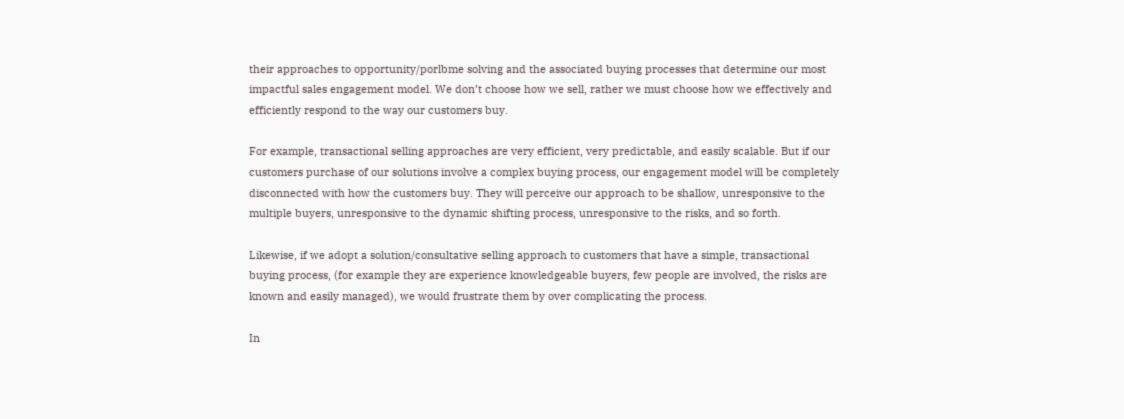their approaches to opportunity/porlbme solving and the associated buying processes that determine our most impactful sales engagement model. We don’t choose how we sell, rather we must choose how we effectively and efficiently respond to the way our customers buy.

For example, transactional selling approaches are very efficient, very predictable, and easily scalable. But if our customers purchase of our solutions involve a complex buying process, our engagement model will be completely disconnected with how the customers buy. They will perceive our approach to be shallow, unresponsive to the multiple buyers, unresponsive to the dynamic shifting process, unresponsive to the risks, and so forth.

Likewise, if we adopt a solution/consultative selling approach to customers that have a simple, transactional buying process, (for example they are experience knowledgeable buyers, few people are involved, the risks are known and easily managed), we would frustrate them by over complicating the process.

In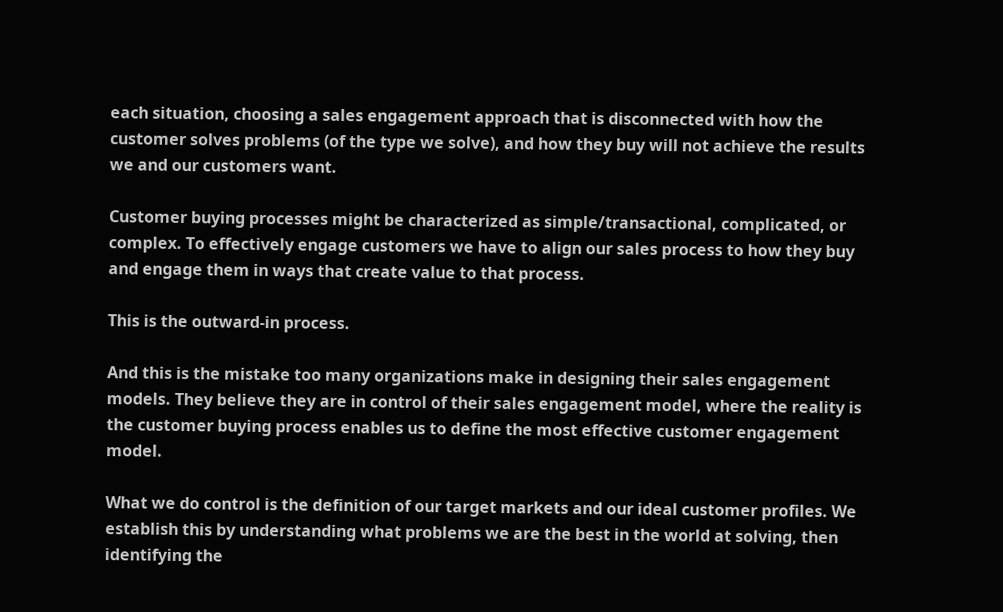each situation, choosing a sales engagement approach that is disconnected with how the customer solves problems (of the type we solve), and how they buy will not achieve the results we and our customers want.

Customer buying processes might be characterized as simple/transactional, complicated, or complex. To effectively engage customers we have to align our sales process to how they buy and engage them in ways that create value to that process.

This is the outward-in process.

And this is the mistake too many organizations make in designing their sales engagement models. They believe they are in control of their sales engagement model, where the reality is the customer buying process enables us to define the most effective customer engagement model.

What we do control is the definition of our target markets and our ideal customer profiles. We establish this by understanding what problems we are the best in the world at solving, then identifying the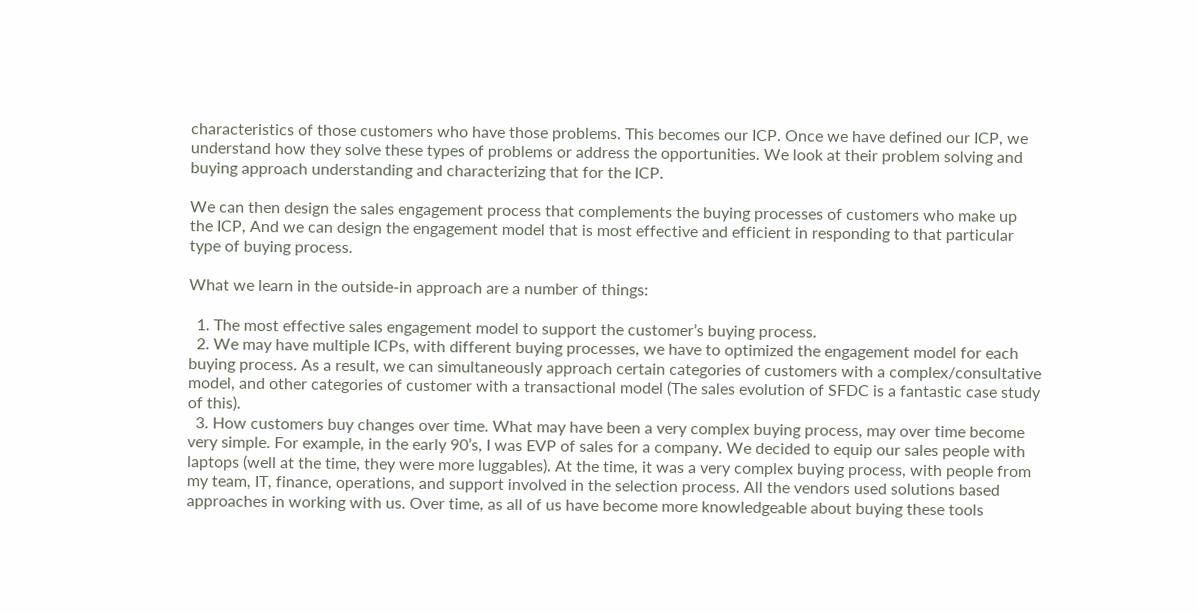characteristics of those customers who have those problems. This becomes our ICP. Once we have defined our ICP, we understand how they solve these types of problems or address the opportunities. We look at their problem solving and buying approach understanding and characterizing that for the ICP.

We can then design the sales engagement process that complements the buying processes of customers who make up the ICP, And we can design the engagement model that is most effective and efficient in responding to that particular type of buying process.

What we learn in the outside-in approach are a number of things:

  1. The most effective sales engagement model to support the customer’s buying process.
  2. We may have multiple ICPs, with different buying processes, we have to optimized the engagement model for each buying process. As a result, we can simultaneously approach certain categories of customers with a complex/consultative model, and other categories of customer with a transactional model (The sales evolution of SFDC is a fantastic case study of this).
  3. How customers buy changes over time. What may have been a very complex buying process, may over time become very simple. For example, in the early 90’s, I was EVP of sales for a company. We decided to equip our sales people with laptops (well at the time, they were more luggables). At the time, it was a very complex buying process, with people from my team, IT, finance, operations, and support involved in the selection process. All the vendors used solutions based approaches in working with us. Over time, as all of us have become more knowledgeable about buying these tools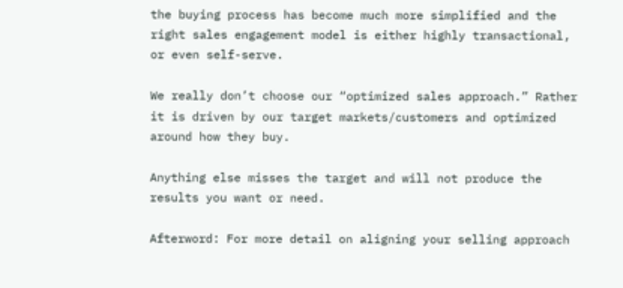the buying process has become much more simplified and the right sales engagement model is either highly transactional, or even self-serve.

We really don’t choose our “optimized sales approach.” Rather it is driven by our target markets/customers and optimized around how they buy.

Anything else misses the target and will not produce the results you want or need.

Afterword: For more detail on aligning your selling approach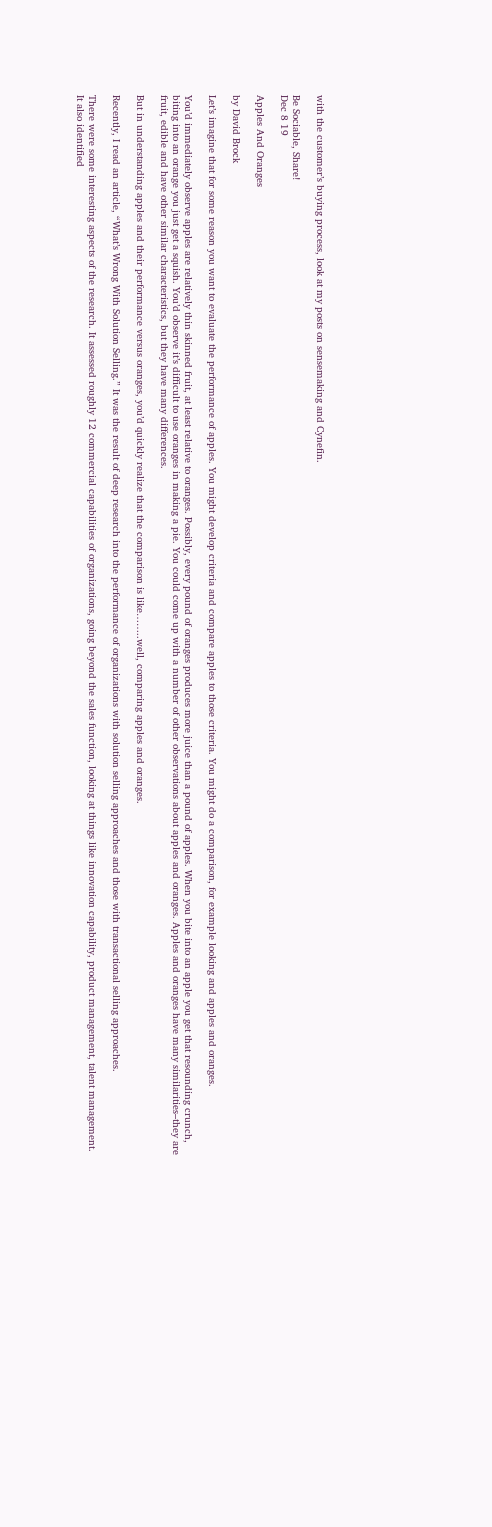with the customer’s buying process, look at my posts on sensemaking and Cynefin.

Be Sociable, Share!
Dec 8 19

Apples And Oranges

by David Brock

Let’s imagine that for some reason you want to evaluate the performance of apples. You might develop criteria and compare apples to those criteria. You might do a comparison, for example looking and apples and oranges.

You’d immediately observe apples are relatively thin skinned fruit, at least relative to oranges. Possibly, every pound of oranges produces more juice than a pound of apples. When you bite into an apple you get that resounding crunch, biting into an orange you just get a squish. You’d observe it’s difficult to use oranges in making a pie. You could come up with a number of other observations about apples and oranges. Apples and oranges have many similarities–they are fruit, edible and have other similar characteristics, but they have many differences.

But in understanding apples and their performance versus oranges, you’d quickly realize that the comparison is like……..well, comparing apples and oranges.

Recently, I read an article, “What’s Wrong With Solution Selling.” It was the result of deep research into the performance of organizations with solution selling approaches and those with transactional selling approaches.

There were some interesting aspects of the research. It assessed roughly 12 commercial capabilities of organizations, going beyond the sales function, looking at things like innovation capability, product management, talent management. It also identified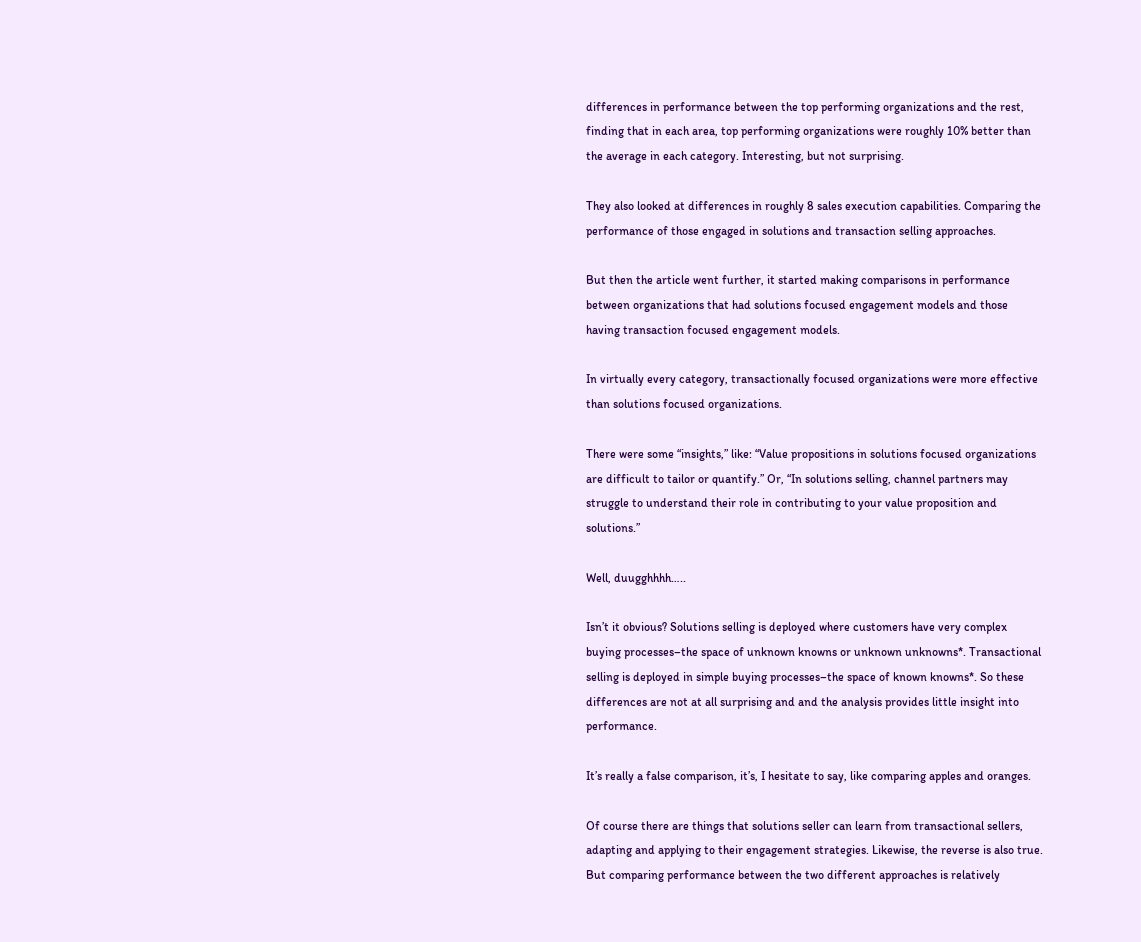differences in performance between the top performing organizations and the rest, finding that in each area, top performing organizations were roughly 10% better than the average in each category. Interesting, but not surprising.

They also looked at differences in roughly 8 sales execution capabilities. Comparing the performance of those engaged in solutions and transaction selling approaches.

But then the article went further, it started making comparisons in performance between organizations that had solutions focused engagement models and those having transaction focused engagement models.

In virtually every category, transactionally focused organizations were more effective than solutions focused organizations.

There were some “insights,” like: “Value propositions in solutions focused organizations are difficult to tailor or quantify.” Or, “In solutions selling, channel partners may struggle to understand their role in contributing to your value proposition and solutions.”

Well, duugghhhh…..

Isn’t it obvious? Solutions selling is deployed where customers have very complex buying processes–the space of unknown knowns or unknown unknowns*. Transactional selling is deployed in simple buying processes–the space of known knowns*. So these differences are not at all surprising and and the analysis provides little insight into performance.

It’s really a false comparison, it’s, I hesitate to say, like comparing apples and oranges.

Of course there are things that solutions seller can learn from transactional sellers, adapting and applying to their engagement strategies. Likewise, the reverse is also true. But comparing performance between the two different approaches is relatively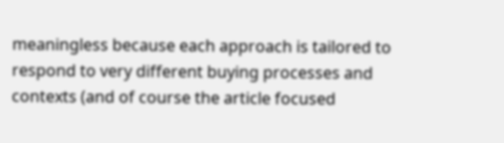meaningless because each approach is tailored to respond to very different buying processes and contexts (and of course the article focused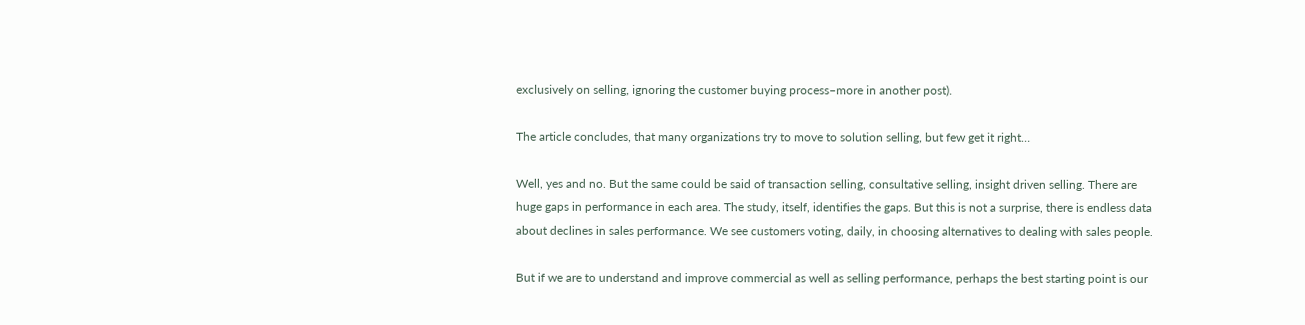exclusively on selling, ignoring the customer buying process–more in another post).

The article concludes, that many organizations try to move to solution selling, but few get it right…

Well, yes and no. But the same could be said of transaction selling, consultative selling, insight driven selling. There are huge gaps in performance in each area. The study, itself, identifies the gaps. But this is not a surprise, there is endless data about declines in sales performance. We see customers voting, daily, in choosing alternatives to dealing with sales people.

But if we are to understand and improve commercial as well as selling performance, perhaps the best starting point is our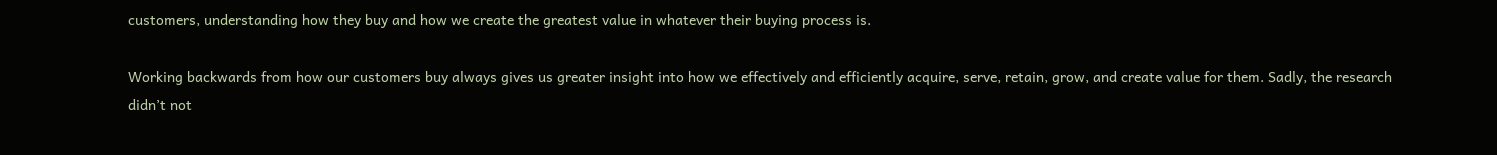customers, understanding how they buy and how we create the greatest value in whatever their buying process is.

Working backwards from how our customers buy always gives us greater insight into how we effectively and efficiently acquire, serve, retain, grow, and create value for them. Sadly, the research didn’t not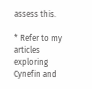assess this.

* Refer to my articles exploring Cynefin and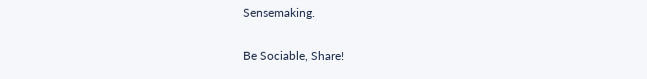Sensemaking.

Be Sociable, Share!